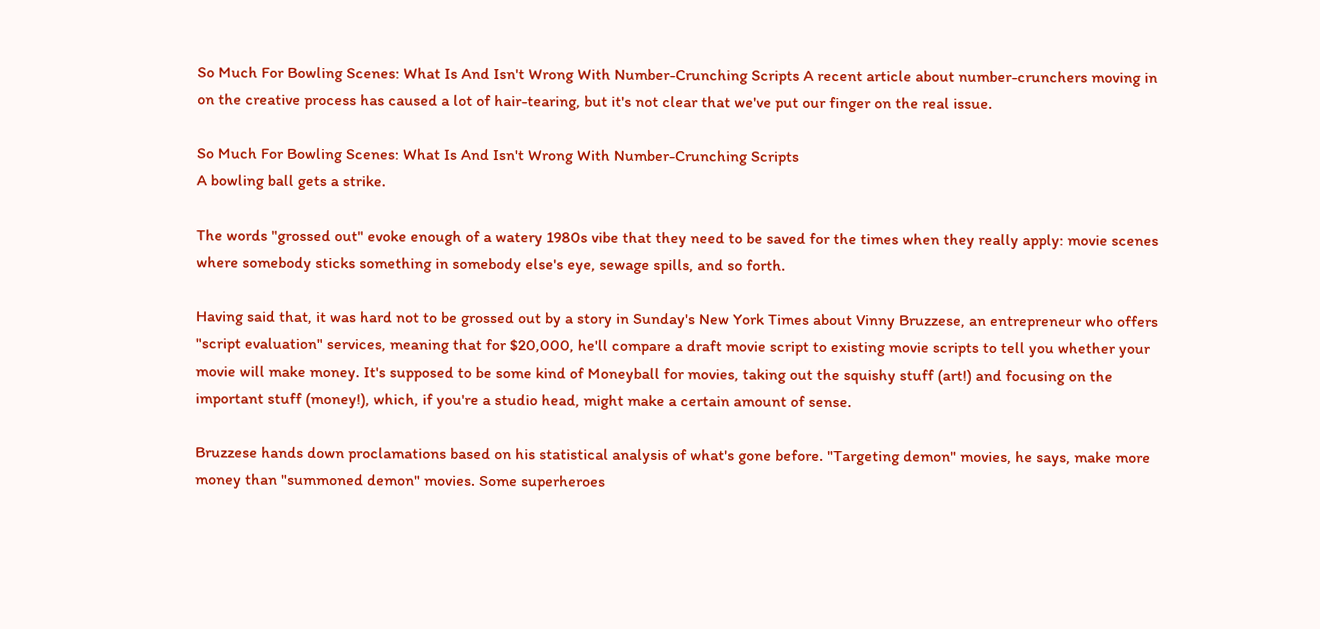So Much For Bowling Scenes: What Is And Isn't Wrong With Number-Crunching Scripts A recent article about number-crunchers moving in on the creative process has caused a lot of hair-tearing, but it's not clear that we've put our finger on the real issue.

So Much For Bowling Scenes: What Is And Isn't Wrong With Number-Crunching Scripts
A bowling ball gets a strike.

The words "grossed out" evoke enough of a watery 1980s vibe that they need to be saved for the times when they really apply: movie scenes where somebody sticks something in somebody else's eye, sewage spills, and so forth.

Having said that, it was hard not to be grossed out by a story in Sunday's New York Times about Vinny Bruzzese, an entrepreneur who offers "script evaluation" services, meaning that for $20,000, he'll compare a draft movie script to existing movie scripts to tell you whether your movie will make money. It's supposed to be some kind of Moneyball for movies, taking out the squishy stuff (art!) and focusing on the important stuff (money!), which, if you're a studio head, might make a certain amount of sense.

Bruzzese hands down proclamations based on his statistical analysis of what's gone before. "Targeting demon" movies, he says, make more money than "summoned demon" movies. Some superheroes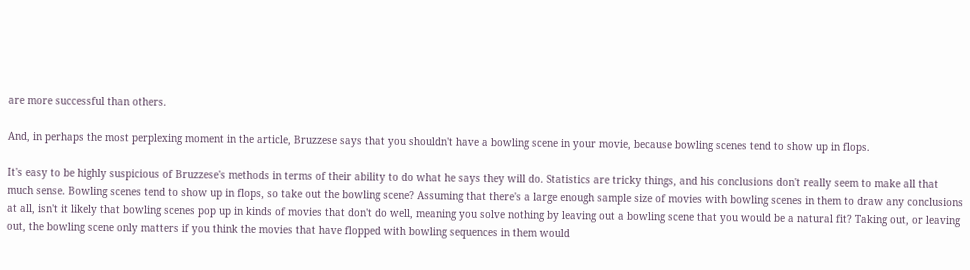are more successful than others.

And, in perhaps the most perplexing moment in the article, Bruzzese says that you shouldn't have a bowling scene in your movie, because bowling scenes tend to show up in flops.

It's easy to be highly suspicious of Bruzzese's methods in terms of their ability to do what he says they will do. Statistics are tricky things, and his conclusions don't really seem to make all that much sense. Bowling scenes tend to show up in flops, so take out the bowling scene? Assuming that there's a large enough sample size of movies with bowling scenes in them to draw any conclusions at all, isn't it likely that bowling scenes pop up in kinds of movies that don't do well, meaning you solve nothing by leaving out a bowling scene that you would be a natural fit? Taking out, or leaving out, the bowling scene only matters if you think the movies that have flopped with bowling sequences in them would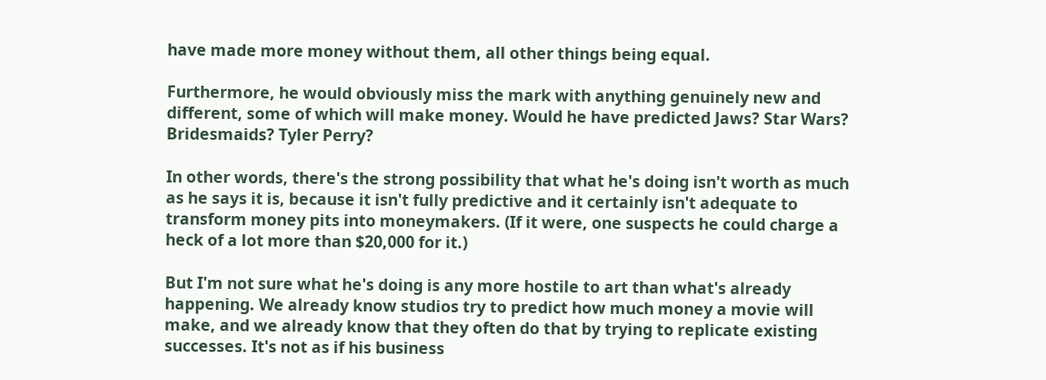have made more money without them, all other things being equal.

Furthermore, he would obviously miss the mark with anything genuinely new and different, some of which will make money. Would he have predicted Jaws? Star Wars? Bridesmaids? Tyler Perry?

In other words, there's the strong possibility that what he's doing isn't worth as much as he says it is, because it isn't fully predictive and it certainly isn't adequate to transform money pits into moneymakers. (If it were, one suspects he could charge a heck of a lot more than $20,000 for it.)

But I'm not sure what he's doing is any more hostile to art than what's already happening. We already know studios try to predict how much money a movie will make, and we already know that they often do that by trying to replicate existing successes. It's not as if his business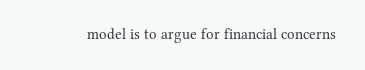model is to argue for financial concerns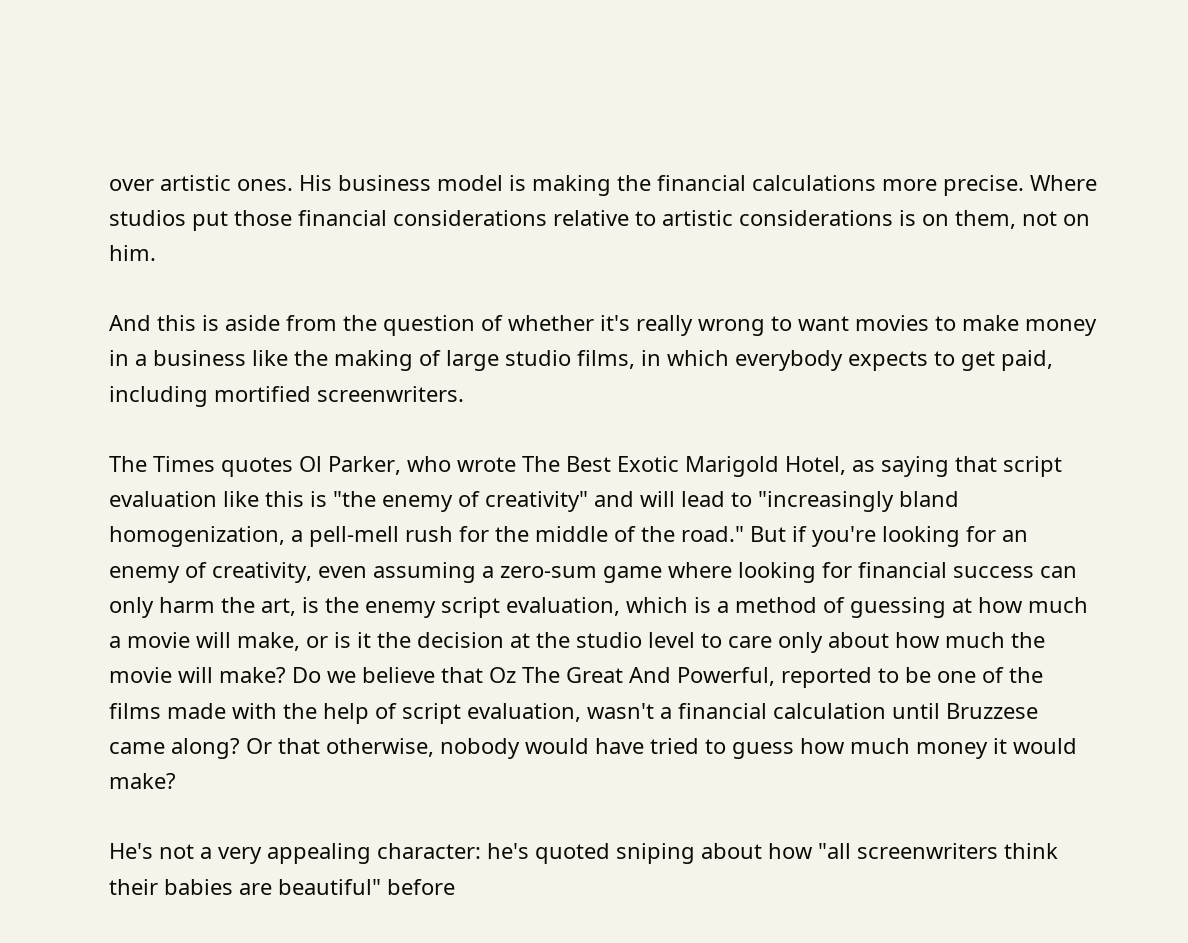over artistic ones. His business model is making the financial calculations more precise. Where studios put those financial considerations relative to artistic considerations is on them, not on him.

And this is aside from the question of whether it's really wrong to want movies to make money in a business like the making of large studio films, in which everybody expects to get paid, including mortified screenwriters.

The Times quotes Ol Parker, who wrote The Best Exotic Marigold Hotel, as saying that script evaluation like this is "the enemy of creativity" and will lead to "increasingly bland homogenization, a pell-mell rush for the middle of the road." But if you're looking for an enemy of creativity, even assuming a zero-sum game where looking for financial success can only harm the art, is the enemy script evaluation, which is a method of guessing at how much a movie will make, or is it the decision at the studio level to care only about how much the movie will make? Do we believe that Oz The Great And Powerful, reported to be one of the films made with the help of script evaluation, wasn't a financial calculation until Bruzzese came along? Or that otherwise, nobody would have tried to guess how much money it would make?

He's not a very appealing character: he's quoted sniping about how "all screenwriters think their babies are beautiful" before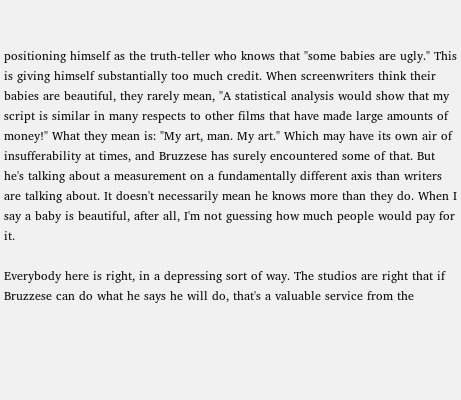positioning himself as the truth-teller who knows that "some babies are ugly." This is giving himself substantially too much credit. When screenwriters think their babies are beautiful, they rarely mean, "A statistical analysis would show that my script is similar in many respects to other films that have made large amounts of money!" What they mean is: "My art, man. My art." Which may have its own air of insufferability at times, and Bruzzese has surely encountered some of that. But he's talking about a measurement on a fundamentally different axis than writers are talking about. It doesn't necessarily mean he knows more than they do. When I say a baby is beautiful, after all, I'm not guessing how much people would pay for it.

Everybody here is right, in a depressing sort of way. The studios are right that if Bruzzese can do what he says he will do, that's a valuable service from the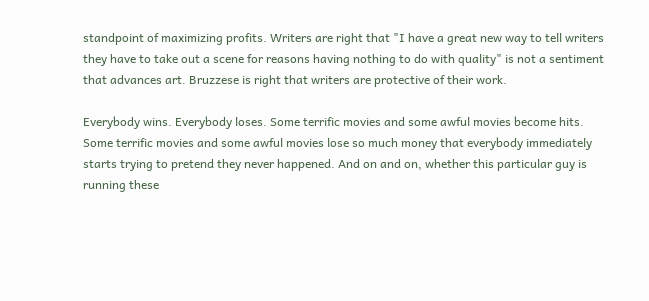standpoint of maximizing profits. Writers are right that "I have a great new way to tell writers they have to take out a scene for reasons having nothing to do with quality" is not a sentiment that advances art. Bruzzese is right that writers are protective of their work.

Everybody wins. Everybody loses. Some terrific movies and some awful movies become hits. Some terrific movies and some awful movies lose so much money that everybody immediately starts trying to pretend they never happened. And on and on, whether this particular guy is running these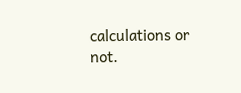calculations or not.